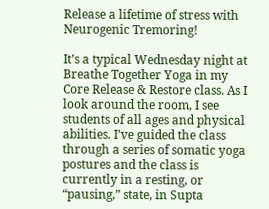Release a lifetime of stress with Neurogenic Tremoring!

It’s a typical Wednesday night at Breathe Together Yoga in my Core Release & Restore class. As I look around the room, I see students of all ages and physical abilities. I’ve guided the class through a series of somatic yoga postures and the class is currently in a resting, or “pausing,” state, in Supta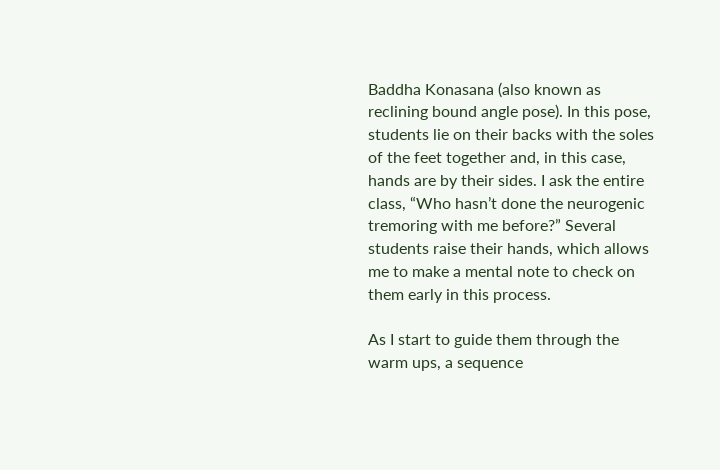Baddha Konasana (also known as reclining bound angle pose). In this pose, students lie on their backs with the soles of the feet together and, in this case, hands are by their sides. I ask the entire class, “Who hasn’t done the neurogenic tremoring with me before?” Several students raise their hands, which allows me to make a mental note to check on them early in this process.

As I start to guide them through the warm ups, a sequence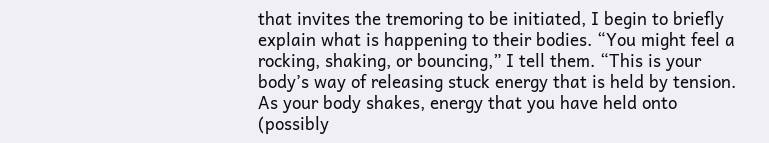that invites the tremoring to be initiated, I begin to briefly explain what is happening to their bodies. “You might feel a rocking, shaking, or bouncing,” I tell them. “This is your body’s way of releasing stuck energy that is held by tension. As your body shakes, energy that you have held onto (possibly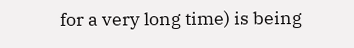for a very long time) is being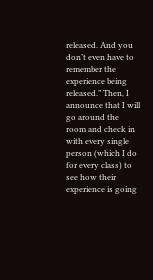released. And you don’t even have to remember the experience being released.” Then, I announce that I will go around the room and check in with every single person (which I do for every class) to see how their experience is going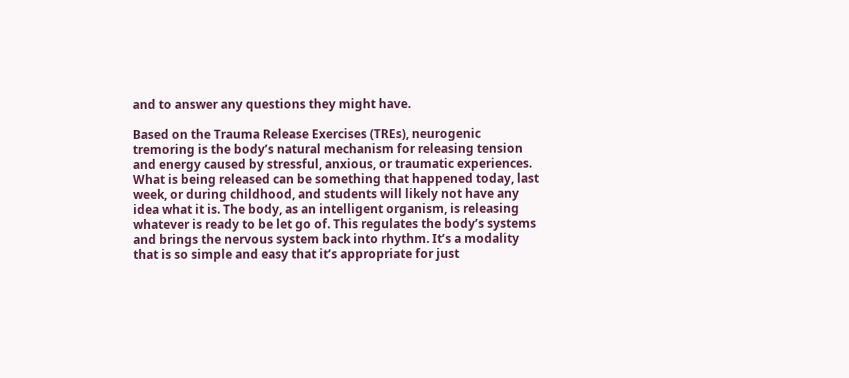and to answer any questions they might have.

Based on the Trauma Release Exercises (TREs), neurogenic tremoring is the body’s natural mechanism for releasing tension and energy caused by stressful, anxious, or traumatic experiences. What is being released can be something that happened today, last week, or during childhood, and students will likely not have any idea what it is. The body, as an intelligent organism, is releasing whatever is ready to be let go of. This regulates the body’s systems and brings the nervous system back into rhythm. It’s a modality that is so simple and easy that it’s appropriate for just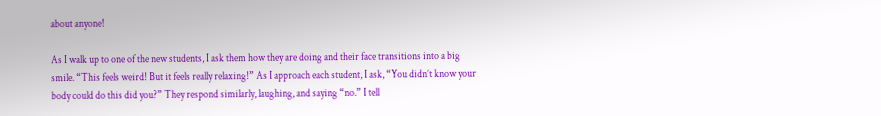about anyone!

As I walk up to one of the new students, I ask them how they are doing and their face transitions into a big smile. “This feels weird! But it feels really relaxing!” As I approach each student, I ask, “You didn’t know your body could do this did you?” They respond similarly, laughing, and saying “no.” I tell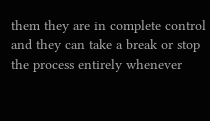them they are in complete control and they can take a break or stop the process entirely whenever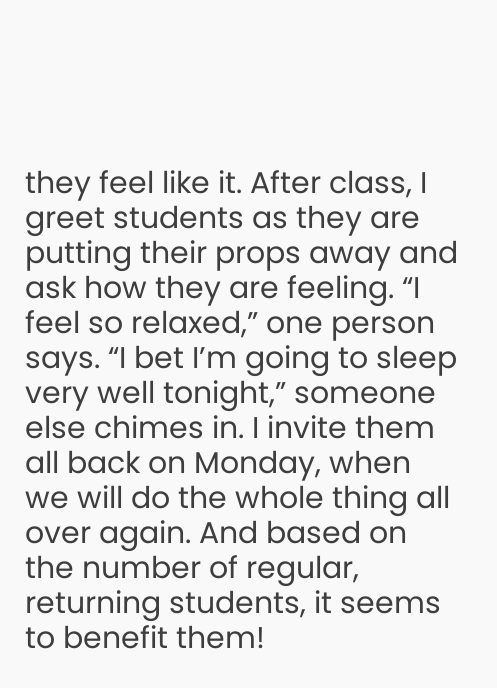they feel like it. After class, I greet students as they are putting their props away and ask how they are feeling. “I feel so relaxed,” one person says. “I bet I’m going to sleep very well tonight,” someone else chimes in. I invite them all back on Monday, when we will do the whole thing all over again. And based on the number of regular, returning students, it seems to benefit them!